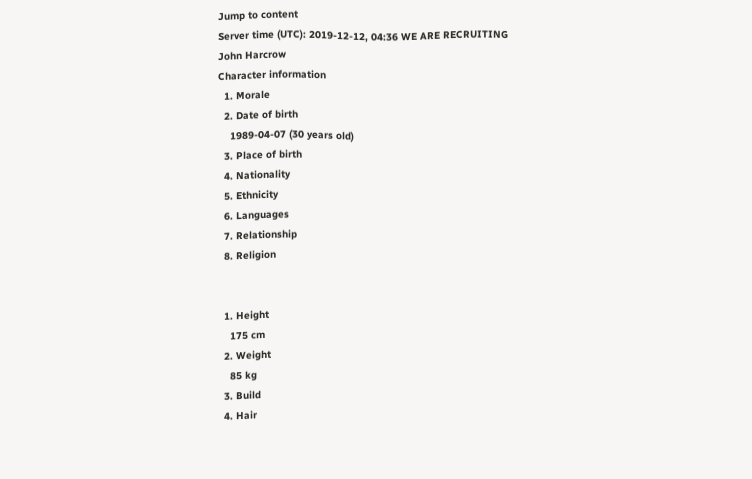Jump to content
Server time (UTC): 2019-12-12, 04:36 WE ARE RECRUITING
John Harcrow
Character information
  1. Morale
  2. Date of birth
    1989-04-07 (30 years old)
  3. Place of birth
  4. Nationality
  5. Ethnicity
  6. Languages
  7. Relationship
  8. Religion


  1. Height
    175 cm
  2. Weight
    85 kg
  3. Build
  4. Hair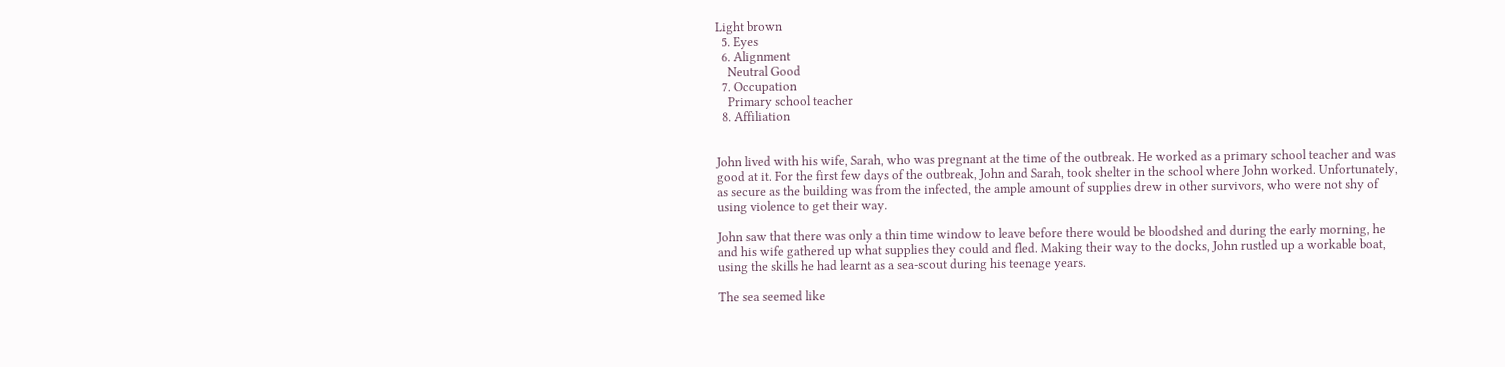Light brown
  5. Eyes
  6. Alignment
    Neutral Good
  7. Occupation
    Primary school teacher
  8. Affiliation


John lived with his wife, Sarah, who was pregnant at the time of the outbreak. He worked as a primary school teacher and was good at it. For the first few days of the outbreak, John and Sarah, took shelter in the school where John worked. Unfortunately, as secure as the building was from the infected, the ample amount of supplies drew in other survivors, who were not shy of using violence to get their way.

John saw that there was only a thin time window to leave before there would be bloodshed and during the early morning, he and his wife gathered up what supplies they could and fled. Making their way to the docks, John rustled up a workable boat, using the skills he had learnt as a sea-scout during his teenage years.

The sea seemed like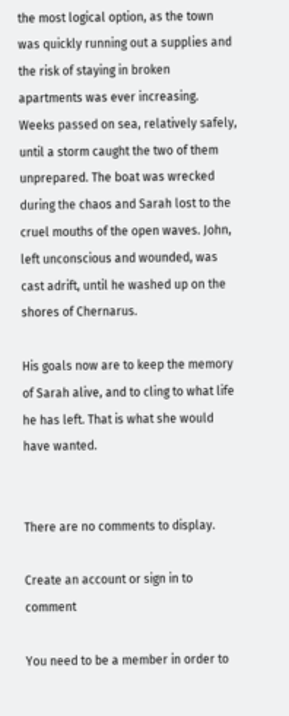the most logical option, as the town was quickly running out a supplies and the risk of staying in broken apartments was ever increasing. Weeks passed on sea, relatively safely, until a storm caught the two of them unprepared. The boat was wrecked during the chaos and Sarah lost to the cruel mouths of the open waves. John, left unconscious and wounded, was cast adrift, until he washed up on the shores of Chernarus.

His goals now are to keep the memory of Sarah alive, and to cling to what life he has left. That is what she would have wanted.


There are no comments to display.

Create an account or sign in to comment

You need to be a member in order to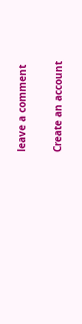leave a comment

Create an account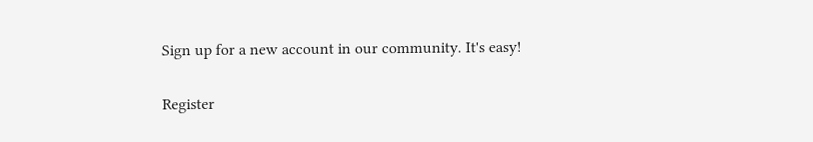Sign up for a new account in our community. It's easy!

Register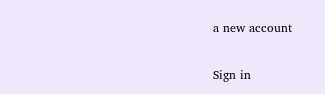a new account

Sign in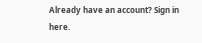Already have an account? Sign in here.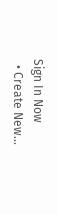Sign In Now
  • Create New...